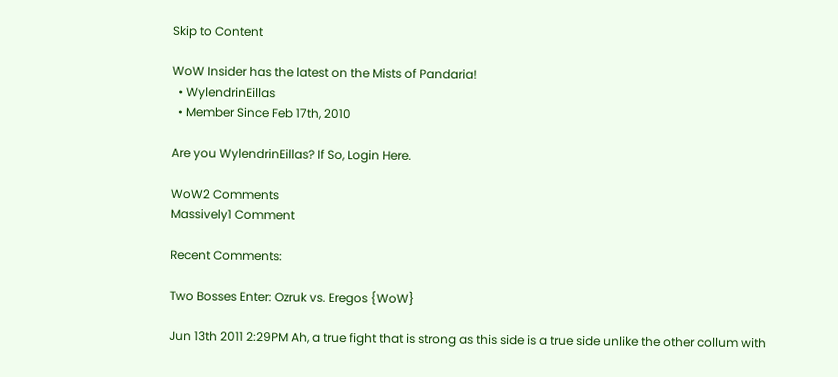Skip to Content

WoW Insider has the latest on the Mists of Pandaria!
  • WylendrinEillas
  • Member Since Feb 17th, 2010

Are you WylendrinEillas? If So, Login Here.

WoW2 Comments
Massively1 Comment

Recent Comments:

Two Bosses Enter: Ozruk vs. Eregos {WoW}

Jun 13th 2011 2:29PM Ah, a true fight that is strong as this side is a true side unlike the other collum with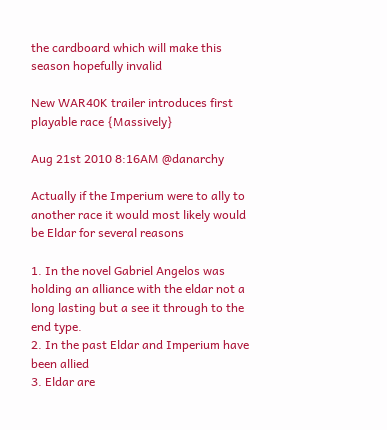the cardboard which will make this season hopefully invalid

New WAR40K trailer introduces first playable race {Massively}

Aug 21st 2010 8:16AM @danarchy

Actually if the Imperium were to ally to another race it would most likely would be Eldar for several reasons

1. In the novel Gabriel Angelos was holding an alliance with the eldar not a long lasting but a see it through to the end type.
2. In the past Eldar and Imperium have been allied
3. Eldar are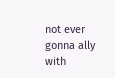not ever gonna ally with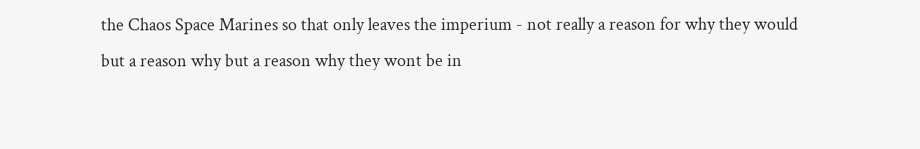the Chaos Space Marines so that only leaves the imperium - not really a reason for why they would but a reason why but a reason why they wont be in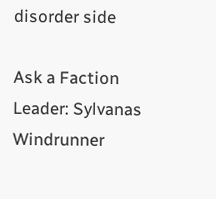disorder side

Ask a Faction Leader: Sylvanas Windrunner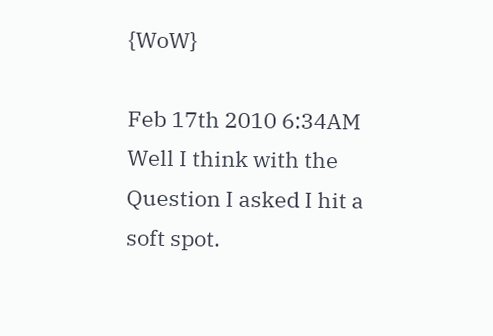{WoW}

Feb 17th 2010 6:34AM Well I think with the Question I asked I hit a soft spot.